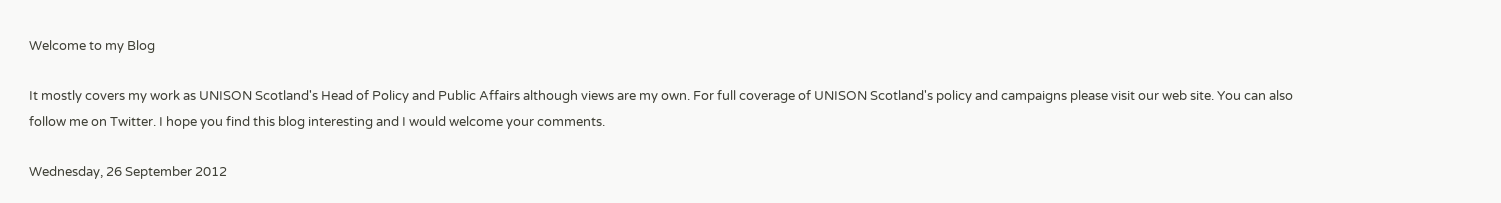Welcome to my Blog

It mostly covers my work as UNISON Scotland's Head of Policy and Public Affairs although views are my own. For full coverage of UNISON Scotland's policy and campaigns please visit our web site. You can also follow me on Twitter. I hope you find this blog interesting and I would welcome your comments.

Wednesday, 26 September 2012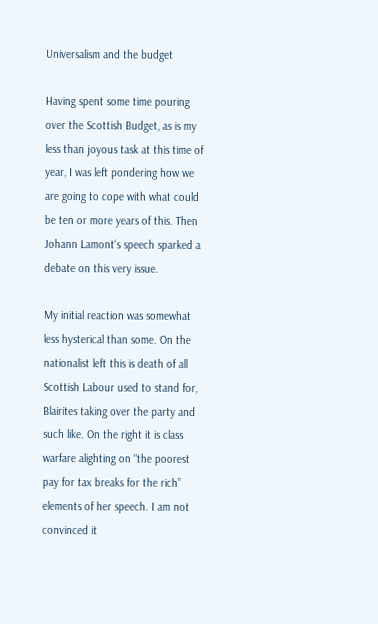Universalism and the budget

Having spent some time pouring over the Scottish Budget, as is my less than joyous task at this time of year, I was left pondering how we are going to cope with what could be ten or more years of this. Then Johann Lamont‘s speech sparked a debate on this very issue.

My initial reaction was somewhat less hysterical than some. On the nationalist left this is death of all Scottish Labour used to stand for, Blairites taking over the party and such like. On the right it is class warfare alighting on “the poorest pay for tax breaks for the rich” elements of her speech. I am not convinced it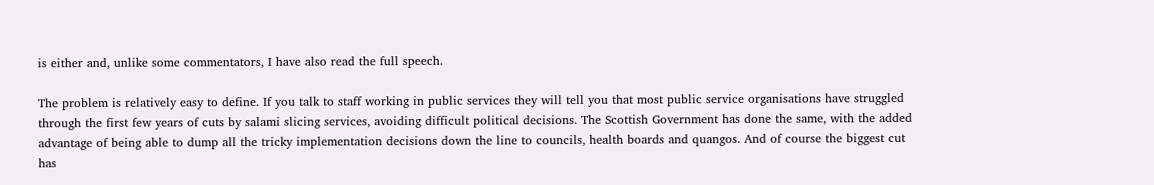is either and, unlike some commentators, I have also read the full speech.

The problem is relatively easy to define. If you talk to staff working in public services they will tell you that most public service organisations have struggled through the first few years of cuts by salami slicing services, avoiding difficult political decisions. The Scottish Government has done the same, with the added advantage of being able to dump all the tricky implementation decisions down the line to councils, health boards and quangos. And of course the biggest cut has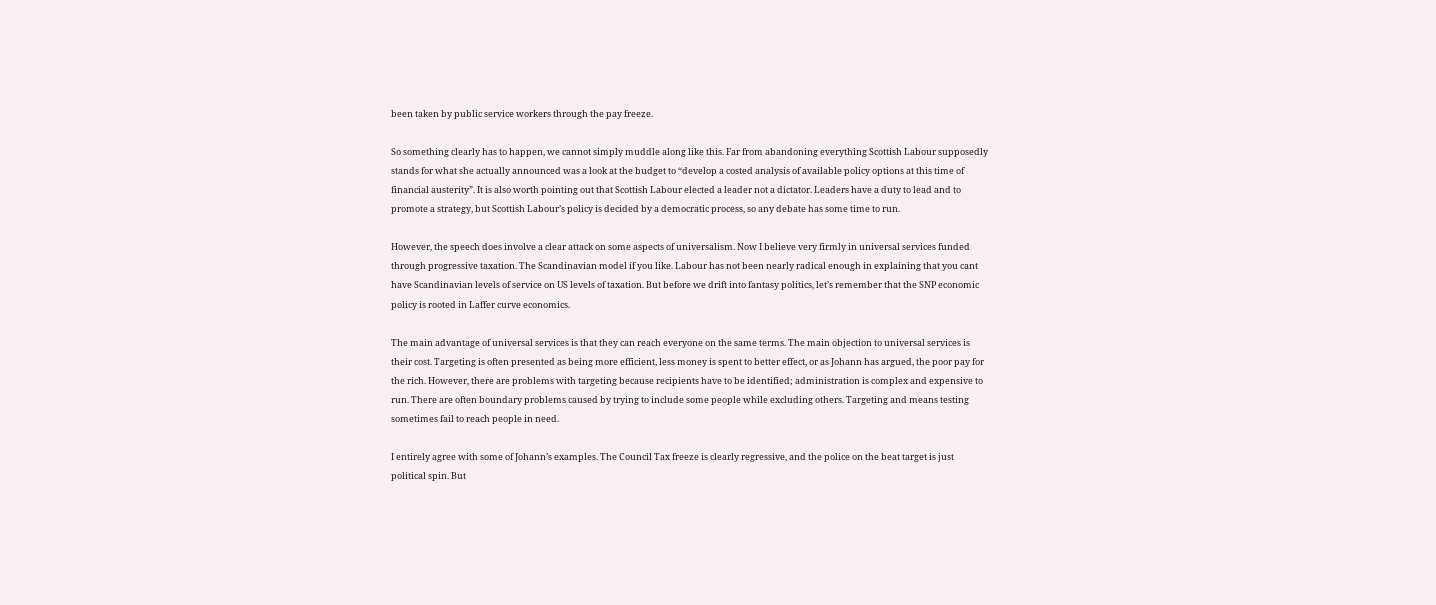been taken by public service workers through the pay freeze.

So something clearly has to happen, we cannot simply muddle along like this. Far from abandoning everything Scottish Labour supposedly stands for what she actually announced was a look at the budget to “develop a costed analysis of available policy options at this time of financial austerity”. It is also worth pointing out that Scottish Labour elected a leader not a dictator. Leaders have a duty to lead and to promote a strategy, but Scottish Labour’s policy is decided by a democratic process, so any debate has some time to run.

However, the speech does involve a clear attack on some aspects of universalism. Now I believe very firmly in universal services funded through progressive taxation. The Scandinavian model if you like. Labour has not been nearly radical enough in explaining that you cant have Scandinavian levels of service on US levels of taxation. But before we drift into fantasy politics, let’s remember that the SNP economic policy is rooted in Laffer curve economics.

The main advantage of universal services is that they can reach everyone on the same terms. The main objection to universal services is their cost. Targeting is often presented as being more efficient, less money is spent to better effect, or as Johann has argued, the poor pay for the rich. However, there are problems with targeting because recipients have to be identified; administration is complex and expensive to run. There are often boundary problems caused by trying to include some people while excluding others. Targeting and means testing sometimes fail to reach people in need.

I entirely agree with some of Johann’s examples. The Council Tax freeze is clearly regressive, and the police on the beat target is just political spin. But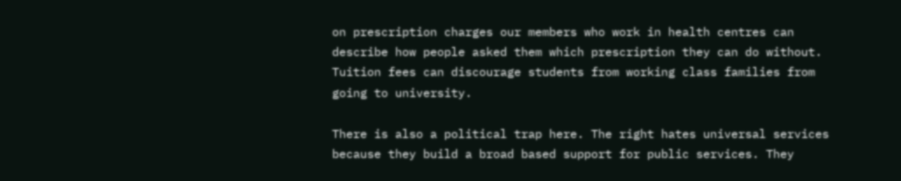on prescription charges our members who work in health centres can describe how people asked them which prescription they can do without. Tuition fees can discourage students from working class families from going to university.

There is also a political trap here. The right hates universal services because they build a broad based support for public services. They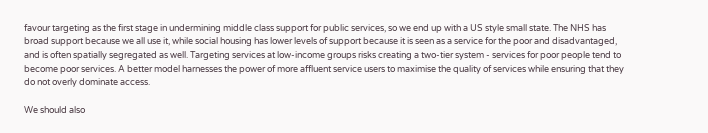favour targeting as the first stage in undermining middle class support for public services, so we end up with a US style small state. The NHS has broad support because we all use it, while social housing has lower levels of support because it is seen as a service for the poor and disadvantaged, and is often spatially segregated as well. Targeting services at low-income groups risks creating a two-tier system - services for poor people tend to become poor services. A better model harnesses the power of more affluent service users to maximise the quality of services while ensuring that they do not overly dominate access.

We should also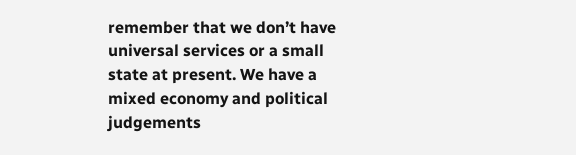remember that we don’t have universal services or a small state at present. We have a mixed economy and political judgements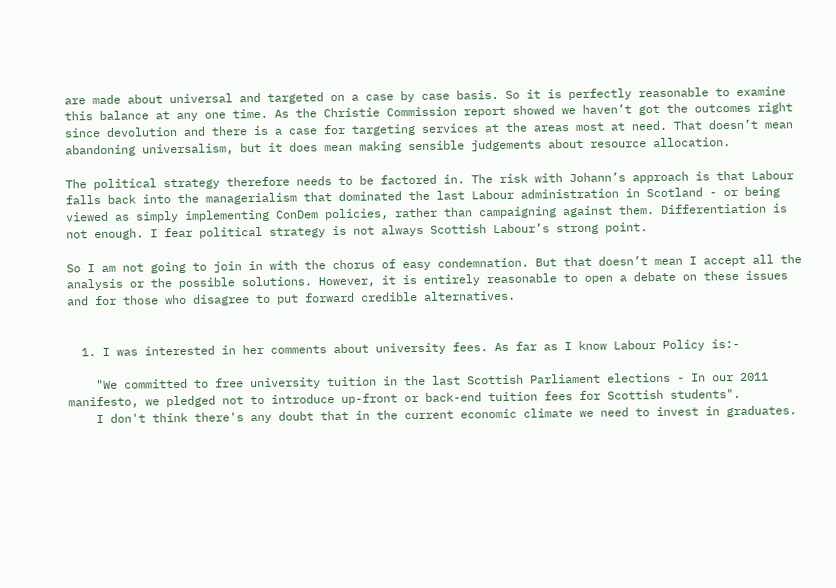are made about universal and targeted on a case by case basis. So it is perfectly reasonable to examine this balance at any one time. As the Christie Commission report showed we haven’t got the outcomes right since devolution and there is a case for targeting services at the areas most at need. That doesn’t mean abandoning universalism, but it does mean making sensible judgements about resource allocation.

The political strategy therefore needs to be factored in. The risk with Johann’s approach is that Labour falls back into the managerialism that dominated the last Labour administration in Scotland - or being viewed as simply implementing ConDem policies, rather than campaigning against them. Differentiation is not enough. I fear political strategy is not always Scottish Labour’s strong point.

So I am not going to join in with the chorus of easy condemnation. But that doesn’t mean I accept all the analysis or the possible solutions. However, it is entirely reasonable to open a debate on these issues and for those who disagree to put forward credible alternatives.


  1. I was interested in her comments about university fees. As far as I know Labour Policy is:-

    "We committed to free university tuition in the last Scottish Parliament elections - In our 2011 manifesto, we pledged not to introduce up-front or back-end tuition fees for Scottish students".
    I don't think there's any doubt that in the current economic climate we need to invest in graduates.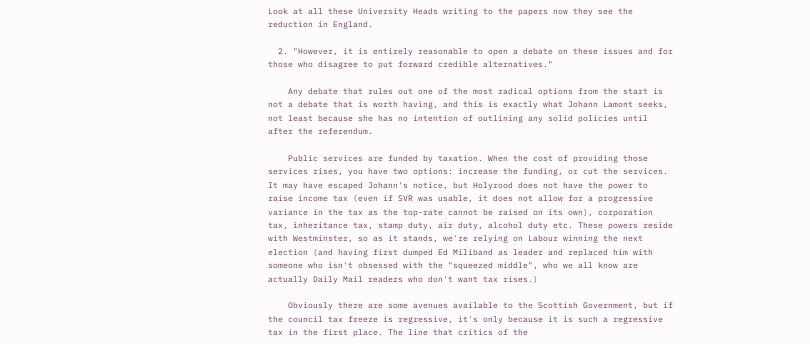Look at all these University Heads writing to the papers now they see the reduction in England.

  2. "However, it is entirely reasonable to open a debate on these issues and for those who disagree to put forward credible alternatives."

    Any debate that rules out one of the most radical options from the start is not a debate that is worth having, and this is exactly what Johann Lamont seeks, not least because she has no intention of outlining any solid policies until after the referendum.

    Public services are funded by taxation. When the cost of providing those services rises, you have two options: increase the funding, or cut the services. It may have escaped Johann's notice, but Holyrood does not have the power to raise income tax (even if SVR was usable, it does not allow for a progressive variance in the tax as the top-rate cannot be raised on its own), corporation tax, inheritance tax, stamp duty, air duty, alcohol duty etc. These powers reside with Westminster, so as it stands, we're relying on Labour winning the next election (and having first dumped Ed Miliband as leader and replaced him with someone who isn't obsessed with the "squeezed middle", who we all know are actually Daily Mail readers who don't want tax rises.)

    Obviously there are some avenues available to the Scottish Government, but if the council tax freeze is regressive, it's only because it is such a regressive tax in the first place. The line that critics of the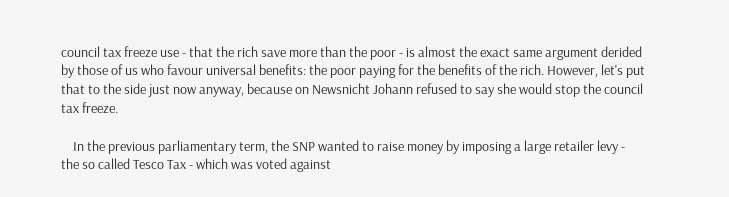council tax freeze use - that the rich save more than the poor - is almost the exact same argument derided by those of us who favour universal benefits: the poor paying for the benefits of the rich. However, let's put that to the side just now anyway, because on Newsnicht Johann refused to say she would stop the council tax freeze.

    In the previous parliamentary term, the SNP wanted to raise money by imposing a large retailer levy - the so called Tesco Tax - which was voted against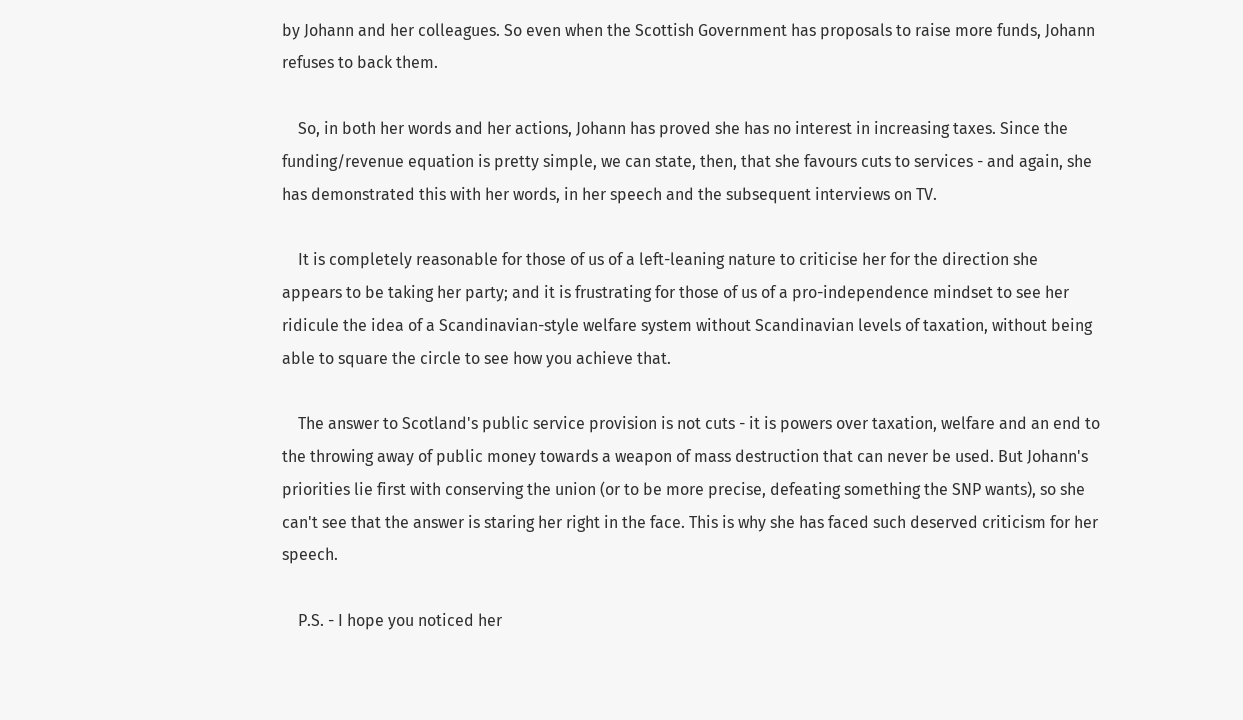by Johann and her colleagues. So even when the Scottish Government has proposals to raise more funds, Johann refuses to back them.

    So, in both her words and her actions, Johann has proved she has no interest in increasing taxes. Since the funding/revenue equation is pretty simple, we can state, then, that she favours cuts to services - and again, she has demonstrated this with her words, in her speech and the subsequent interviews on TV.

    It is completely reasonable for those of us of a left-leaning nature to criticise her for the direction she appears to be taking her party; and it is frustrating for those of us of a pro-independence mindset to see her ridicule the idea of a Scandinavian-style welfare system without Scandinavian levels of taxation, without being able to square the circle to see how you achieve that.

    The answer to Scotland's public service provision is not cuts - it is powers over taxation, welfare and an end to the throwing away of public money towards a weapon of mass destruction that can never be used. But Johann's priorities lie first with conserving the union (or to be more precise, defeating something the SNP wants), so she can't see that the answer is staring her right in the face. This is why she has faced such deserved criticism for her speech.

    P.S. - I hope you noticed her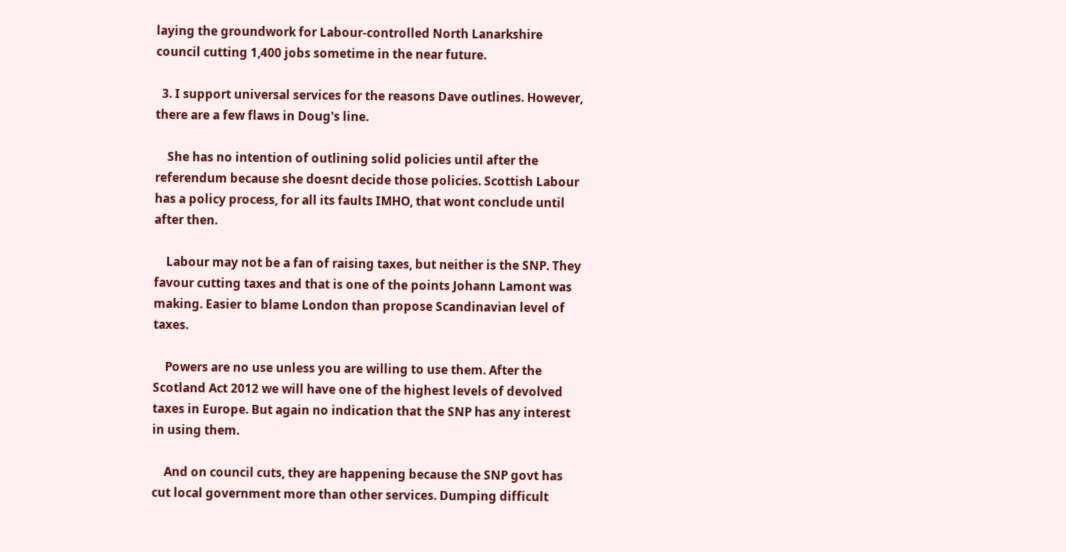laying the groundwork for Labour-controlled North Lanarkshire council cutting 1,400 jobs sometime in the near future.

  3. I support universal services for the reasons Dave outlines. However, there are a few flaws in Doug's line.

    She has no intention of outlining solid policies until after the referendum because she doesnt decide those policies. Scottish Labour has a policy process, for all its faults IMHO, that wont conclude until after then.

    Labour may not be a fan of raising taxes, but neither is the SNP. They favour cutting taxes and that is one of the points Johann Lamont was making. Easier to blame London than propose Scandinavian level of taxes.

    Powers are no use unless you are willing to use them. After the Scotland Act 2012 we will have one of the highest levels of devolved taxes in Europe. But again no indication that the SNP has any interest in using them.

    And on council cuts, they are happening because the SNP govt has cut local government more than other services. Dumping difficult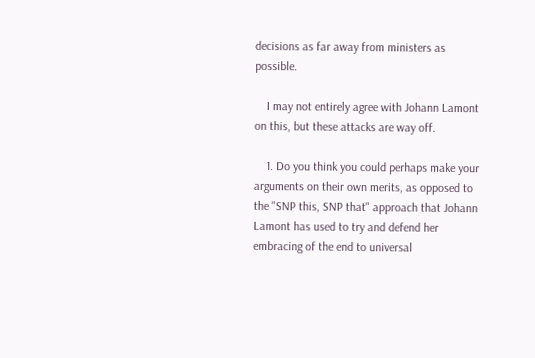decisions as far away from ministers as possible.

    I may not entirely agree with Johann Lamont on this, but these attacks are way off.

    1. Do you think you could perhaps make your arguments on their own merits, as opposed to the "SNP this, SNP that" approach that Johann Lamont has used to try and defend her embracing of the end to universal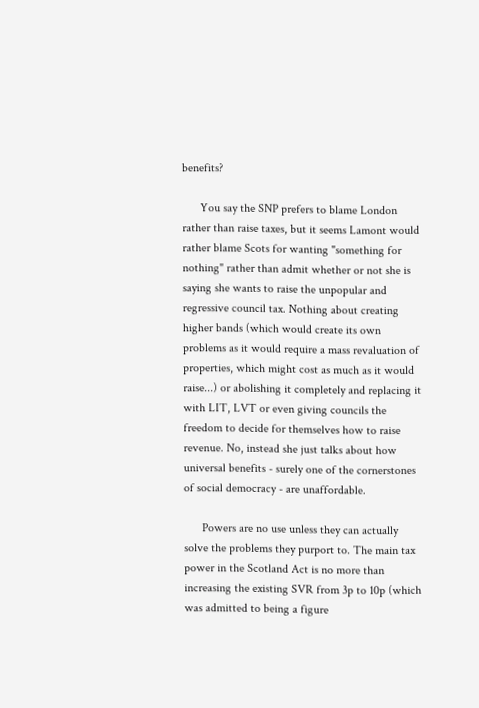benefits?

      You say the SNP prefers to blame London rather than raise taxes, but it seems Lamont would rather blame Scots for wanting "something for nothing" rather than admit whether or not she is saying she wants to raise the unpopular and regressive council tax. Nothing about creating higher bands (which would create its own problems as it would require a mass revaluation of properties, which might cost as much as it would raise...) or abolishing it completely and replacing it with LIT, LVT or even giving councils the freedom to decide for themselves how to raise revenue. No, instead she just talks about how universal benefits - surely one of the cornerstones of social democracy - are unaffordable.

      Powers are no use unless they can actually solve the problems they purport to. The main tax power in the Scotland Act is no more than increasing the existing SVR from 3p to 10p (which was admitted to being a figure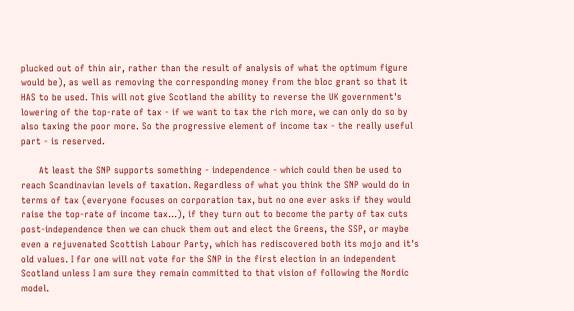plucked out of thin air, rather than the result of analysis of what the optimum figure would be), as well as removing the corresponding money from the bloc grant so that it HAS to be used. This will not give Scotland the ability to reverse the UK government's lowering of the top-rate of tax - if we want to tax the rich more, we can only do so by also taxing the poor more. So the progressive element of income tax - the really useful part - is reserved.

      At least the SNP supports something - independence - which could then be used to reach Scandinavian levels of taxation. Regardless of what you think the SNP would do in terms of tax (everyone focuses on corporation tax, but no one ever asks if they would raise the top-rate of income tax...), if they turn out to become the party of tax cuts post-independence then we can chuck them out and elect the Greens, the SSP, or maybe even a rejuvenated Scottish Labour Party, which has rediscovered both its mojo and it's old values. I for one will not vote for the SNP in the first election in an independent Scotland unless I am sure they remain committed to that vision of following the Nordic model.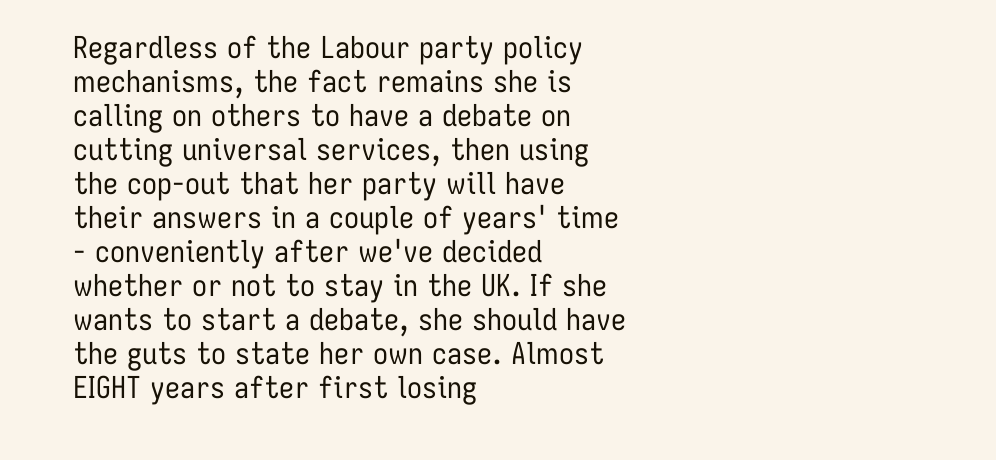Regardless of the Labour party policy mechanisms, the fact remains she is calling on others to have a debate on cutting universal services, then using the cop-out that her party will have their answers in a couple of years' time - conveniently after we've decided whether or not to stay in the UK. If she wants to start a debate, she should have the guts to state her own case. Almost EIGHT years after first losing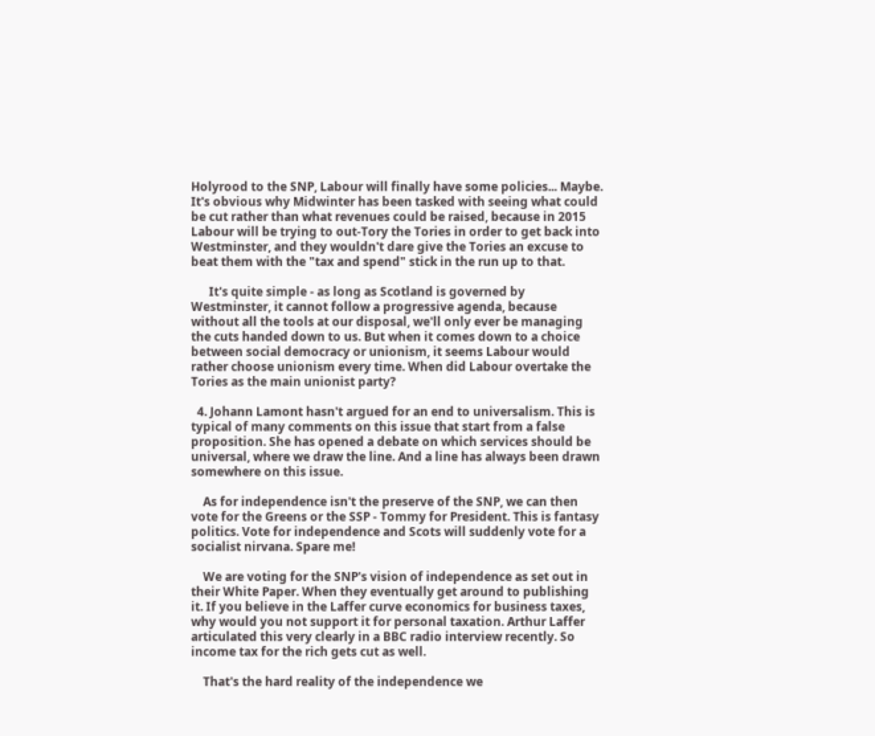Holyrood to the SNP, Labour will finally have some policies... Maybe. It's obvious why Midwinter has been tasked with seeing what could be cut rather than what revenues could be raised, because in 2015 Labour will be trying to out-Tory the Tories in order to get back into Westminster, and they wouldn't dare give the Tories an excuse to beat them with the "tax and spend" stick in the run up to that.

      It's quite simple - as long as Scotland is governed by Westminster, it cannot follow a progressive agenda, because without all the tools at our disposal, we'll only ever be managing the cuts handed down to us. But when it comes down to a choice between social democracy or unionism, it seems Labour would rather choose unionism every time. When did Labour overtake the Tories as the main unionist party?

  4. Johann Lamont hasn't argued for an end to universalism. This is typical of many comments on this issue that start from a false proposition. She has opened a debate on which services should be universal, where we draw the line. And a line has always been drawn somewhere on this issue.

    As for independence isn't the preserve of the SNP, we can then vote for the Greens or the SSP - Tommy for President. This is fantasy politics. Vote for independence and Scots will suddenly vote for a socialist nirvana. Spare me!

    We are voting for the SNP's vision of independence as set out in their White Paper. When they eventually get around to publishing it. If you believe in the Laffer curve economics for business taxes, why would you not support it for personal taxation. Arthur Laffer articulated this very clearly in a BBC radio interview recently. So income tax for the rich gets cut as well.

    That's the hard reality of the independence we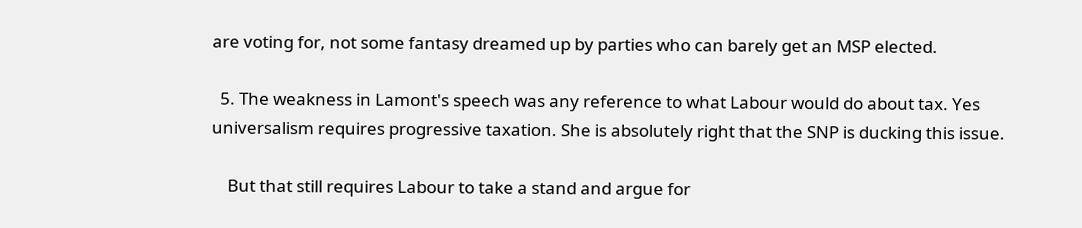are voting for, not some fantasy dreamed up by parties who can barely get an MSP elected.

  5. The weakness in Lamont's speech was any reference to what Labour would do about tax. Yes universalism requires progressive taxation. She is absolutely right that the SNP is ducking this issue.

    But that still requires Labour to take a stand and argue for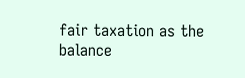fair taxation as the balance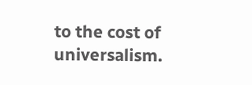to the cost of universalism.